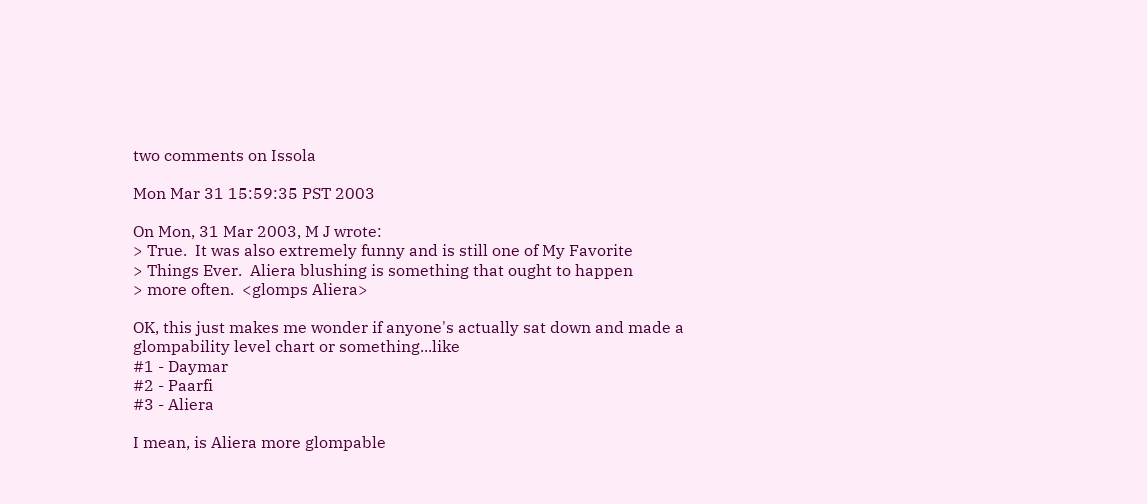two comments on Issola

Mon Mar 31 15:59:35 PST 2003

On Mon, 31 Mar 2003, M J wrote:
> True.  It was also extremely funny and is still one of My Favorite
> Things Ever.  Aliera blushing is something that ought to happen
> more often.  <glomps Aliera>

OK, this just makes me wonder if anyone's actually sat down and made a
glompability level chart or something...like
#1 - Daymar
#2 - Paarfi
#3 - Aliera

I mean, is Aliera more glompable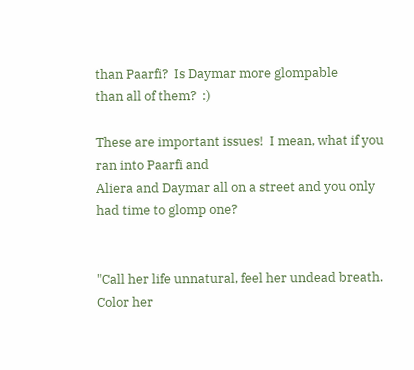than Paarfi?  Is Daymar more glompable
than all of them?  :)

These are important issues!  I mean, what if you ran into Paarfi and
Aliera and Daymar all on a street and you only had time to glomp one?


"Call her life unnatural, feel her undead breath.
Color her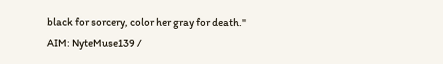black for sorcery, color her gray for death."
AIM: NyteMuse139 /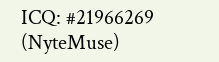ICQ: #21966269 (NyteMuse)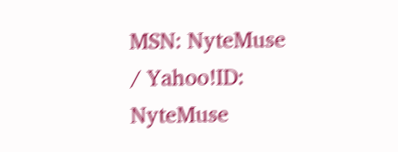MSN: NyteMuse / Yahoo!ID: NyteMuse